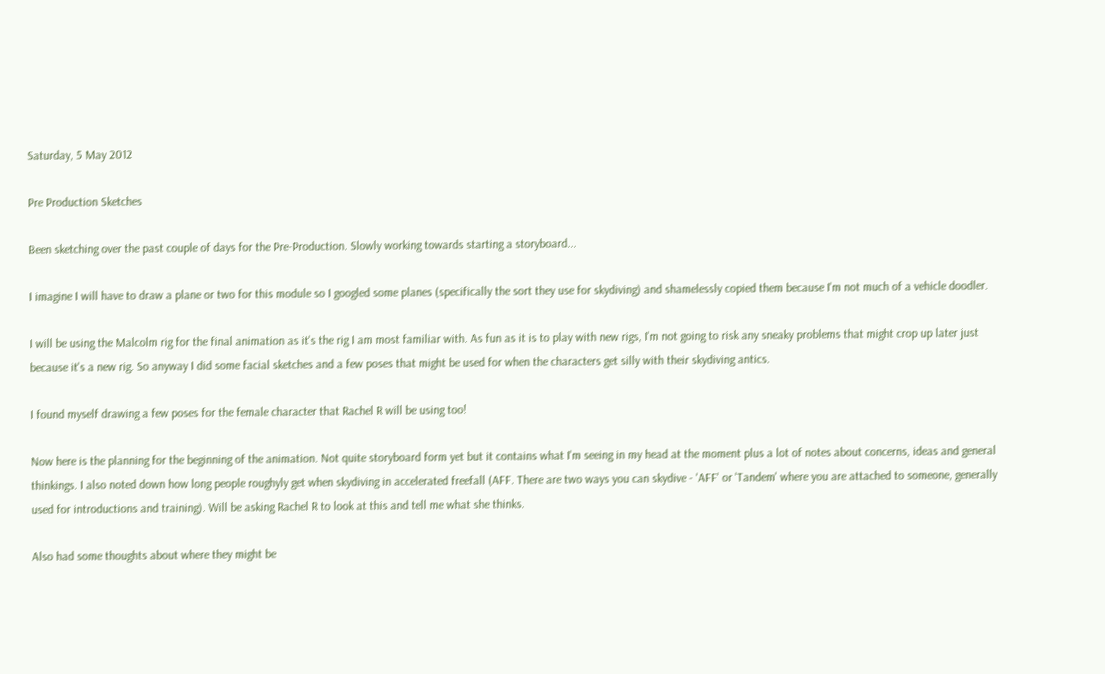Saturday, 5 May 2012

Pre Production Sketches

Been sketching over the past couple of days for the Pre-Production. Slowly working towards starting a storyboard...

I imagine I will have to draw a plane or two for this module so I googled some planes (specifically the sort they use for skydiving) and shamelessly copied them because I'm not much of a vehicle doodler.

I will be using the Malcolm rig for the final animation as it's the rig I am most familiar with. As fun as it is to play with new rigs, I'm not going to risk any sneaky problems that might crop up later just because it's a new rig. So anyway I did some facial sketches and a few poses that might be used for when the characters get silly with their skydiving antics.

I found myself drawing a few poses for the female character that Rachel R will be using too!

Now here is the planning for the beginning of the animation. Not quite storyboard form yet but it contains what I'm seeing in my head at the moment plus a lot of notes about concerns, ideas and general thinkings. I also noted down how long people roughyly get when skydiving in accelerated freefall (AFF. There are two ways you can skydive - 'AFF' or 'Tandem' where you are attached to someone, generally used for introductions and training). Will be asking Rachel R to look at this and tell me what she thinks.

Also had some thoughts about where they might be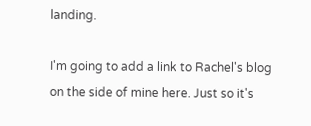landing.

I'm going to add a link to Rachel's blog on the side of mine here. Just so it's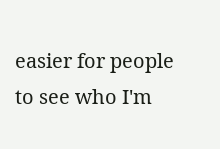easier for people to see who I'm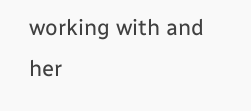working with and her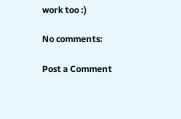work too :)

No comments:

Post a Comment